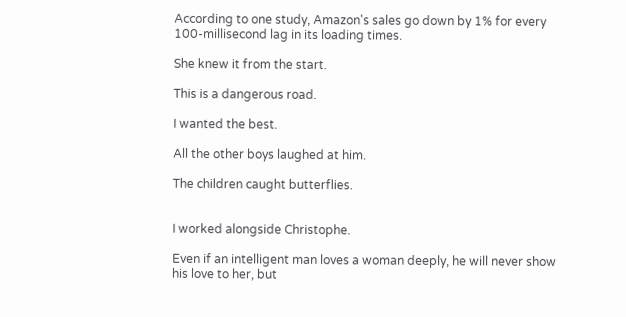According to one study, Amazon's sales go down by 1% for every 100-millisecond lag in its loading times.

She knew it from the start.

This is a dangerous road.

I wanted the best.

All the other boys laughed at him.

The children caught butterflies.


I worked alongside Christophe.

Even if an intelligent man loves a woman deeply, he will never show his love to her, but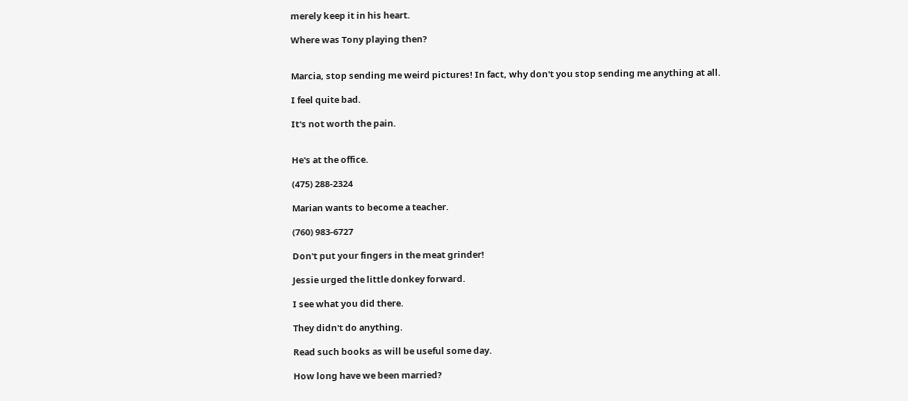merely keep it in his heart.

Where was Tony playing then?


Marcia, stop sending me weird pictures! In fact, why don't you stop sending me anything at all.

I feel quite bad.

It's not worth the pain.


He's at the office.

(475) 288-2324

Marian wants to become a teacher.

(760) 983-6727

Don't put your fingers in the meat grinder!

Jessie urged the little donkey forward.

I see what you did there.

They didn't do anything.

Read such books as will be useful some day.

How long have we been married?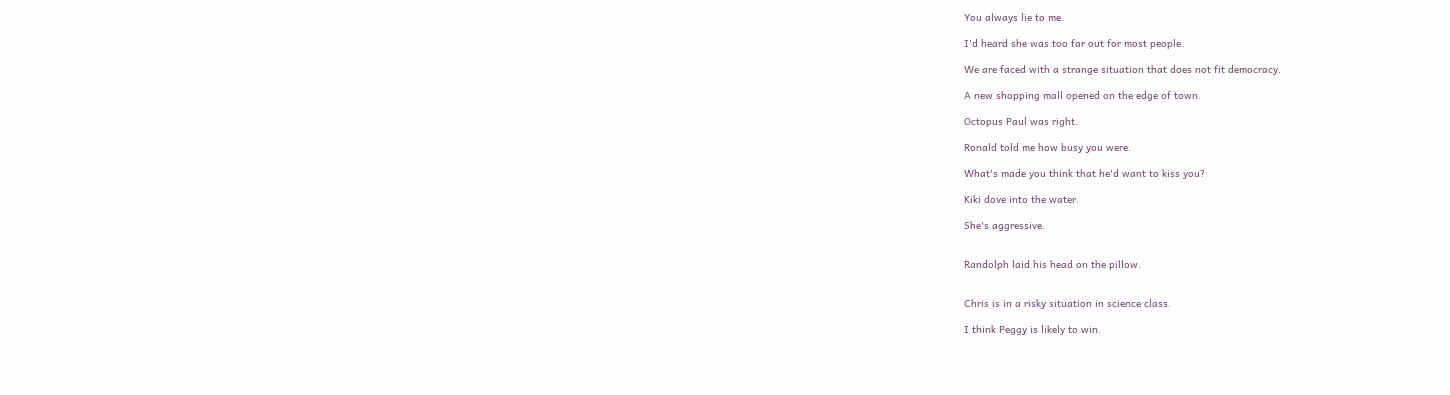You always lie to me.

I'd heard she was too far out for most people.

We are faced with a strange situation that does not fit democracy.

A new shopping mall opened on the edge of town.

Octopus Paul was right.

Ronald told me how busy you were.

What's made you think that he'd want to kiss you?

Kiki dove into the water.

She's aggressive.


Randolph laid his head on the pillow.


Chris is in a risky situation in science class.

I think Peggy is likely to win.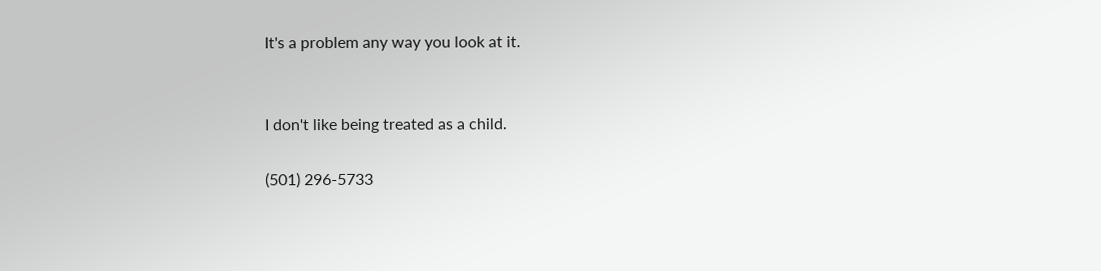It's a problem any way you look at it.


I don't like being treated as a child.

(501) 296-5733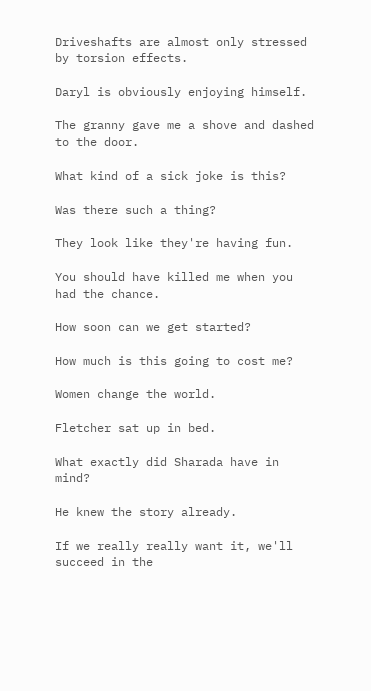Driveshafts are almost only stressed by torsion effects.

Daryl is obviously enjoying himself.

The granny gave me a shove and dashed to the door.

What kind of a sick joke is this?

Was there such a thing?

They look like they're having fun.

You should have killed me when you had the chance.

How soon can we get started?

How much is this going to cost me?

Women change the world.

Fletcher sat up in bed.

What exactly did Sharada have in mind?

He knew the story already.

If we really really want it, we'll succeed in the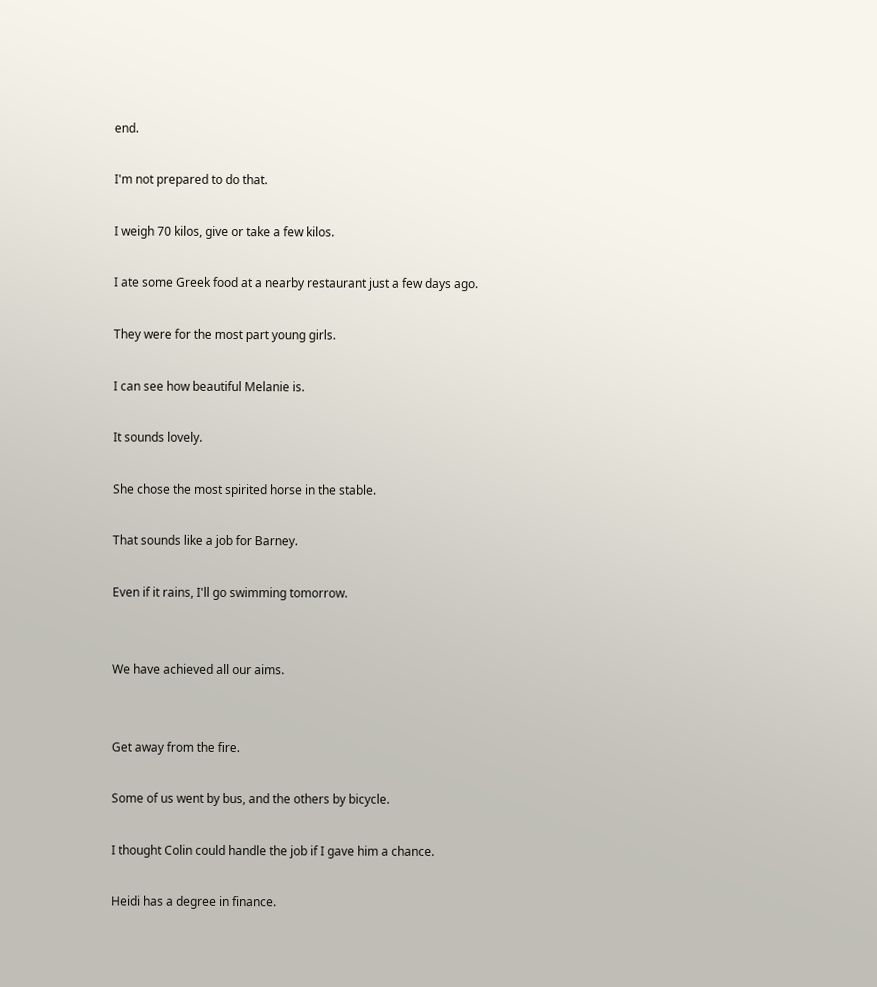end.

I'm not prepared to do that.

I weigh 70 kilos, give or take a few kilos.

I ate some Greek food at a nearby restaurant just a few days ago.

They were for the most part young girls.

I can see how beautiful Melanie is.

It sounds lovely.

She chose the most spirited horse in the stable.

That sounds like a job for Barney.

Even if it rains, I'll go swimming tomorrow.


We have achieved all our aims.


Get away from the fire.

Some of us went by bus, and the others by bicycle.

I thought Colin could handle the job if I gave him a chance.

Heidi has a degree in finance.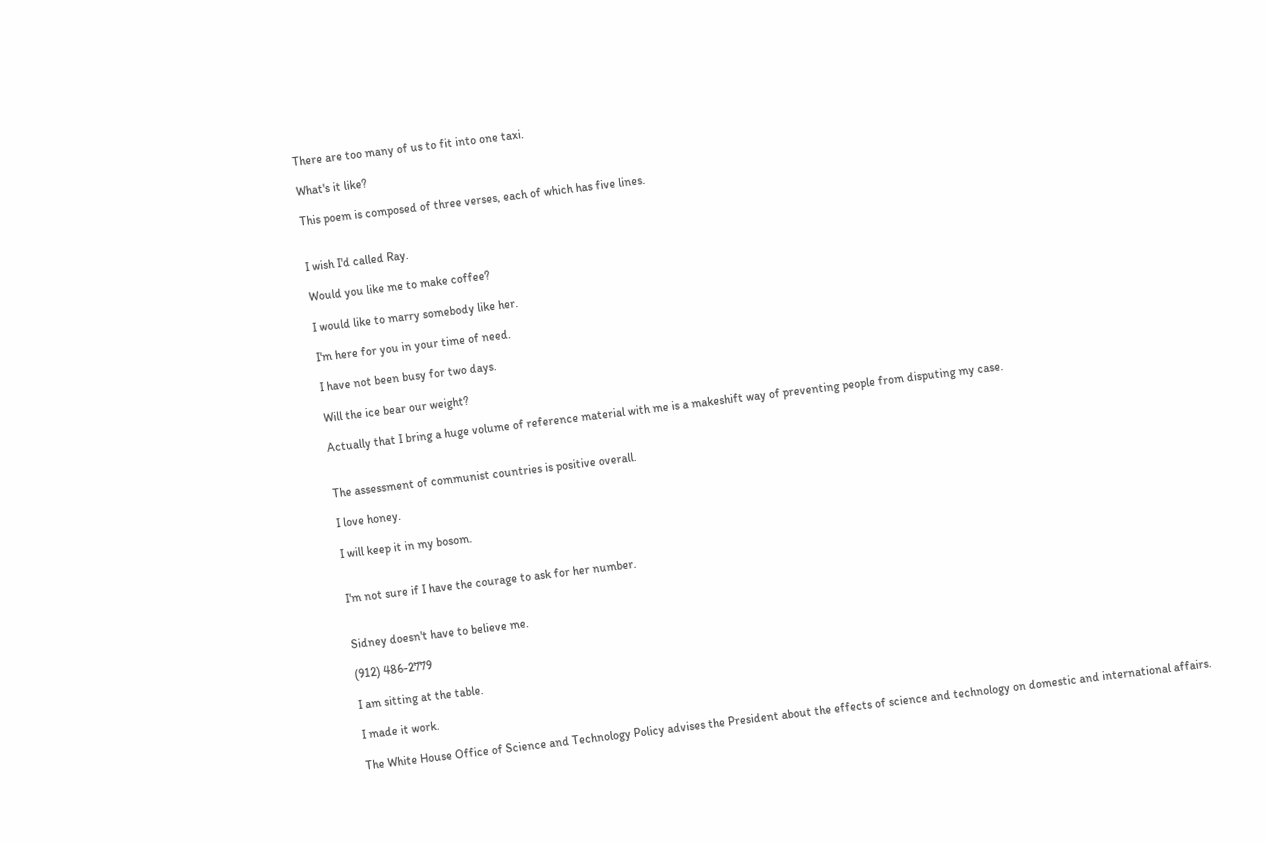There are too many of us to fit into one taxi.

What's it like?

This poem is composed of three verses, each of which has five lines.


I wish I'd called Ray.

Would you like me to make coffee?

I would like to marry somebody like her.

I'm here for you in your time of need.

I have not been busy for two days.

Will the ice bear our weight?

Actually that I bring a huge volume of reference material with me is a makeshift way of preventing people from disputing my case.


The assessment of communist countries is positive overall.

I love honey.

I will keep it in my bosom.


I'm not sure if I have the courage to ask for her number.


Sidney doesn't have to believe me.

(912) 486-2779

I am sitting at the table.

I made it work.

The White House Office of Science and Technology Policy advises the President about the effects of science and technology on domestic and international affairs.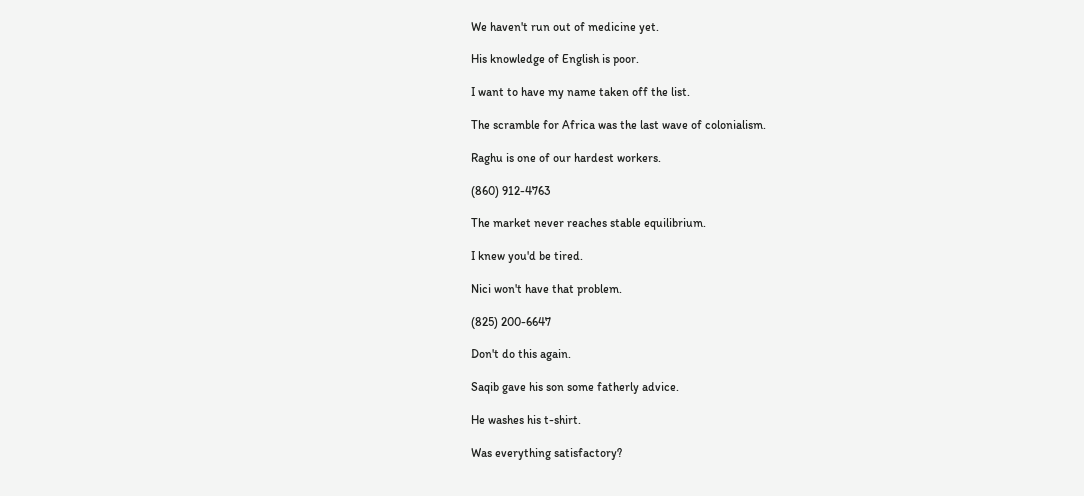We haven't run out of medicine yet.

His knowledge of English is poor.

I want to have my name taken off the list.

The scramble for Africa was the last wave of colonialism.

Raghu is one of our hardest workers.

(860) 912-4763

The market never reaches stable equilibrium.

I knew you'd be tired.

Nici won't have that problem.

(825) 200-6647

Don't do this again.

Saqib gave his son some fatherly advice.

He washes his t-shirt.

Was everything satisfactory?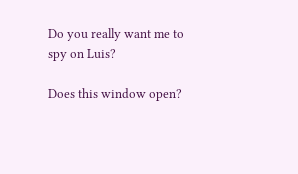Do you really want me to spy on Luis?

Does this window open?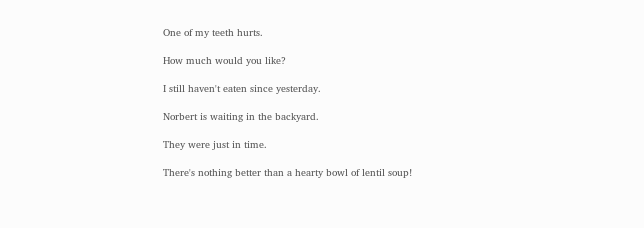One of my teeth hurts.

How much would you like?

I still haven't eaten since yesterday.

Norbert is waiting in the backyard.

They were just in time.

There's nothing better than a hearty bowl of lentil soup!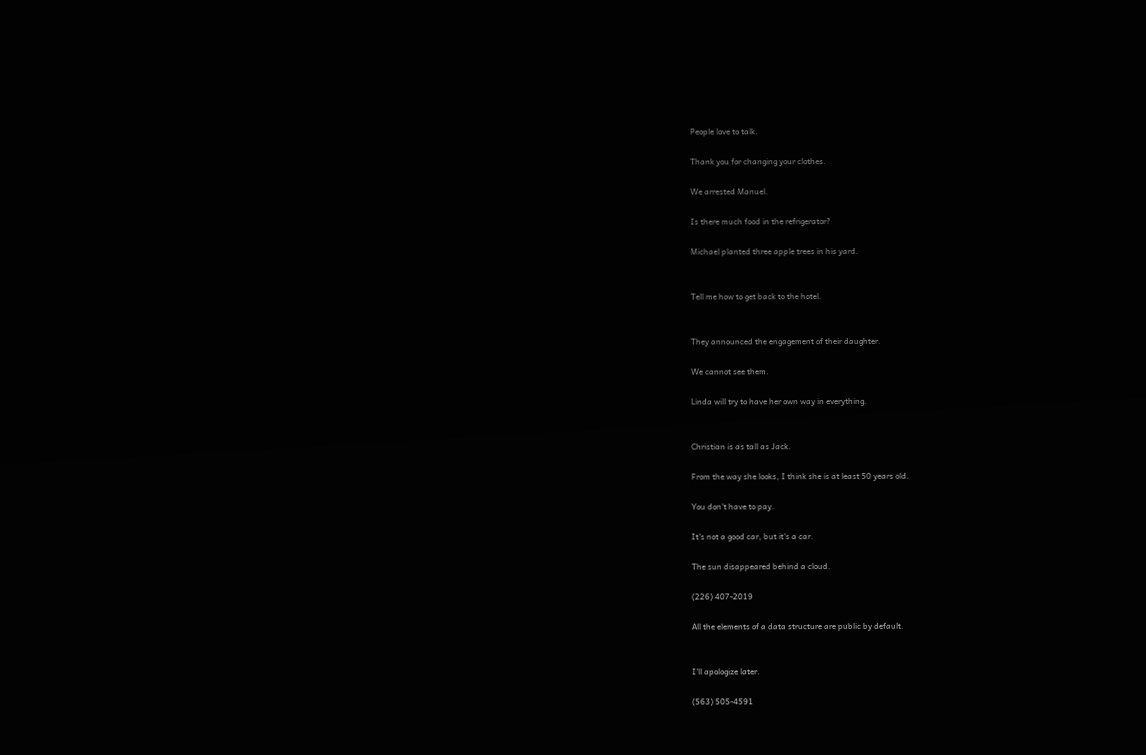People love to talk.

Thank you for changing your clothes.

We arrested Manuel.

Is there much food in the refrigerator?

Michael planted three apple trees in his yard.


Tell me how to get back to the hotel.


They announced the engagement of their daughter.

We cannot see them.

Linda will try to have her own way in everything.


Christian is as tall as Jack.

From the way she looks, I think she is at least 50 years old.

You don't have to pay.

It's not a good car, but it's a car.

The sun disappeared behind a cloud.

(226) 407-2019

All the elements of a data structure are public by default.


I'll apologize later.

(563) 505-4591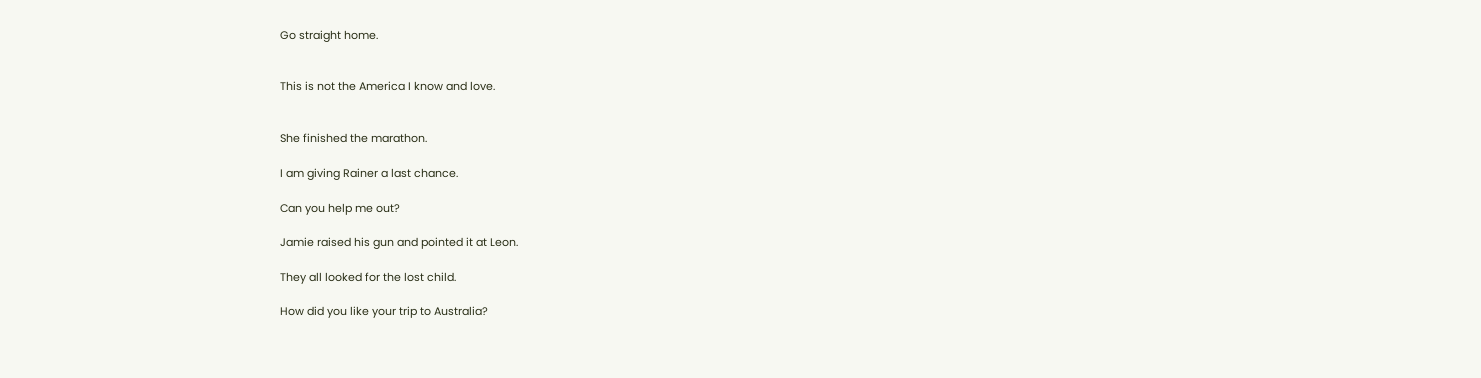Go straight home.


This is not the America I know and love.


She finished the marathon.

I am giving Rainer a last chance.

Can you help me out?

Jamie raised his gun and pointed it at Leon.

They all looked for the lost child.

How did you like your trip to Australia?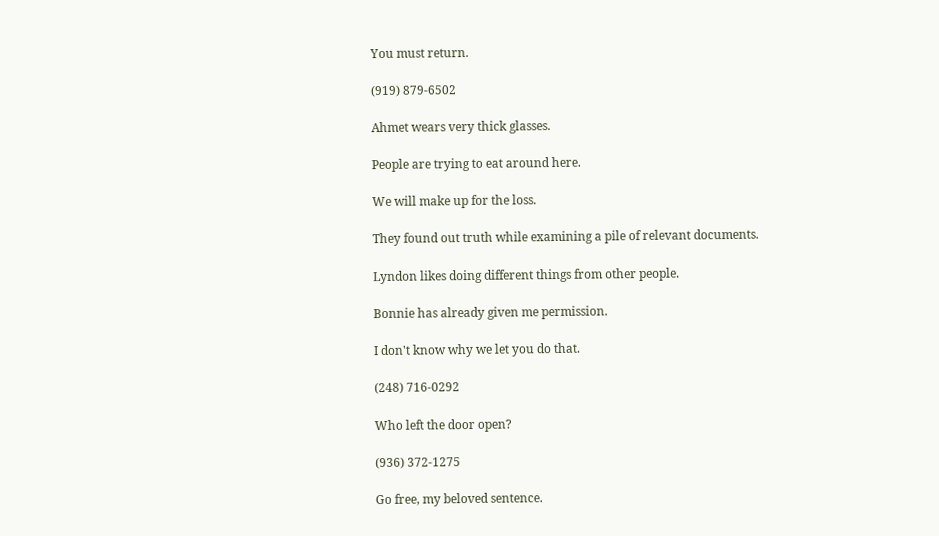You must return.

(919) 879-6502

Ahmet wears very thick glasses.

People are trying to eat around here.

We will make up for the loss.

They found out truth while examining a pile of relevant documents.

Lyndon likes doing different things from other people.

Bonnie has already given me permission.

I don't know why we let you do that.

(248) 716-0292

Who left the door open?

(936) 372-1275

Go free, my beloved sentence.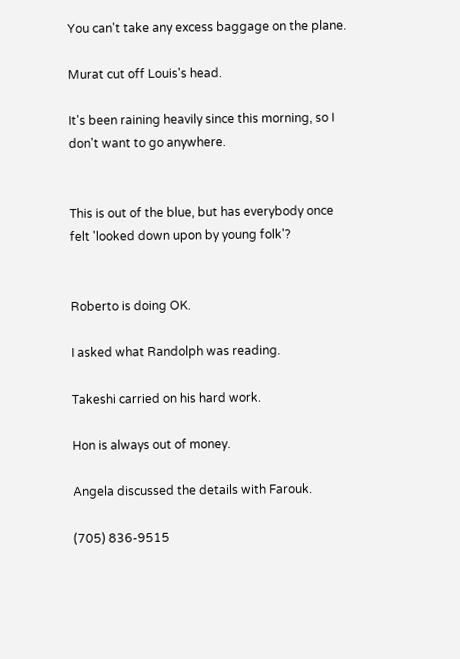You can't take any excess baggage on the plane.

Murat cut off Louis's head.

It's been raining heavily since this morning, so I don't want to go anywhere.


This is out of the blue, but has everybody once felt 'looked down upon by young folk'?


Roberto is doing OK.

I asked what Randolph was reading.

Takeshi carried on his hard work.

Hon is always out of money.

Angela discussed the details with Farouk.

(705) 836-9515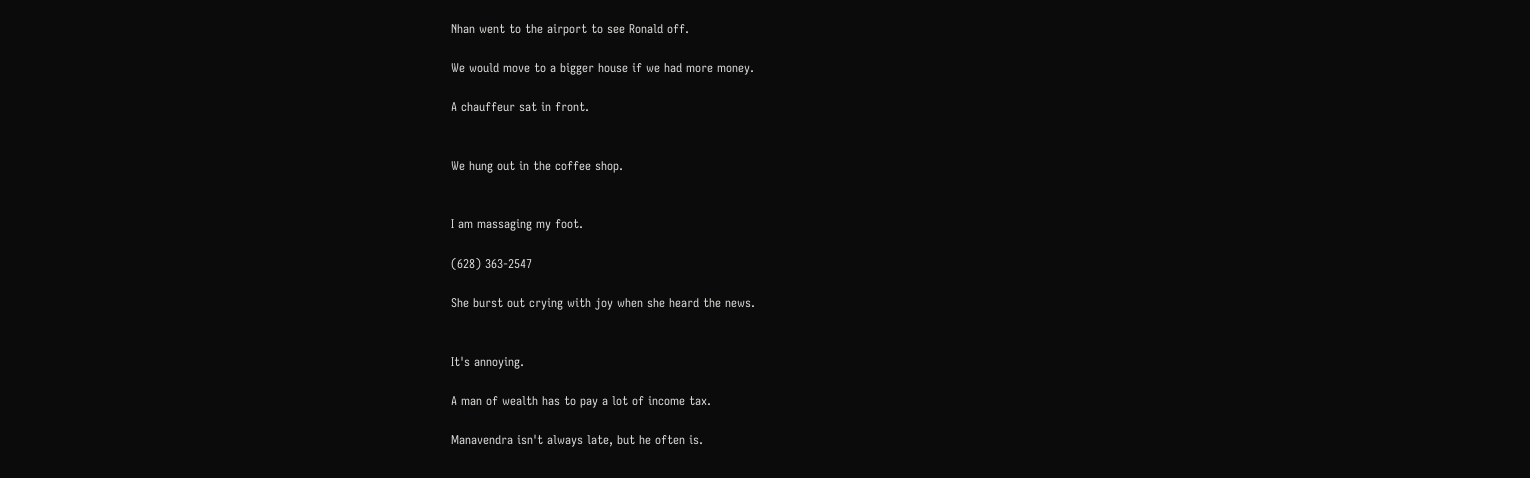Nhan went to the airport to see Ronald off.

We would move to a bigger house if we had more money.

A chauffeur sat in front.


We hung out in the coffee shop.


I am massaging my foot.

(628) 363-2547

She burst out crying with joy when she heard the news.


It's annoying.

A man of wealth has to pay a lot of income tax.

Manavendra isn't always late, but he often is.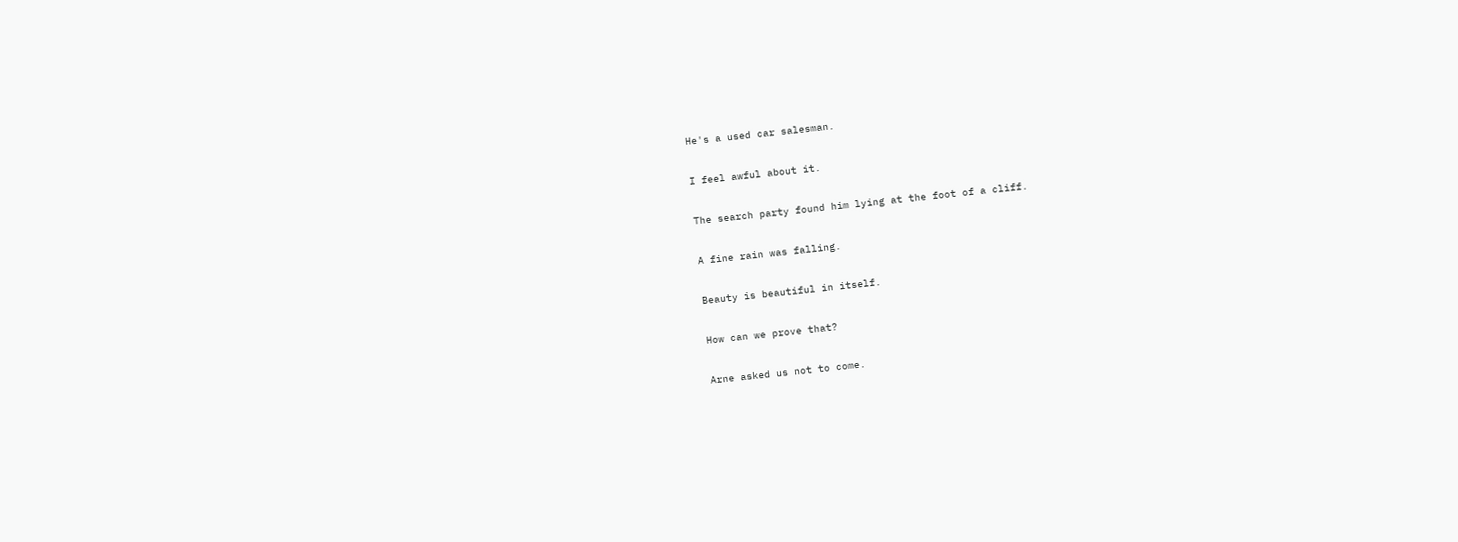He's a used car salesman.

I feel awful about it.

The search party found him lying at the foot of a cliff.

A fine rain was falling.

Beauty is beautiful in itself.

How can we prove that?

Arne asked us not to come.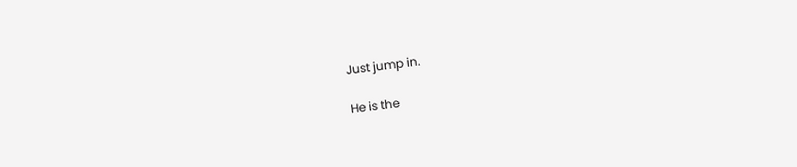Just jump in.

He is the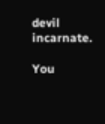devil incarnate.

You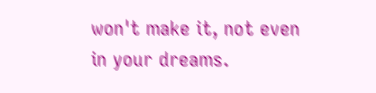won't make it, not even in your dreams.